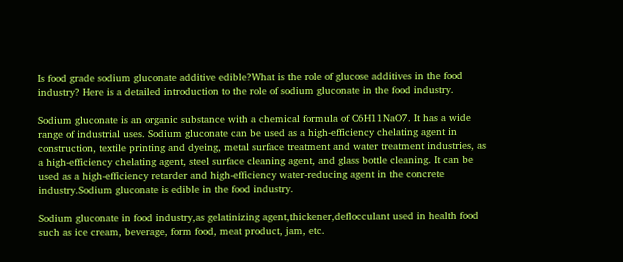Is food grade sodium gluconate additive edible?What is the role of glucose additives in the food industry? Here is a detailed introduction to the role of sodium gluconate in the food industry.

Sodium gluconate is an organic substance with a chemical formula of C6H11NaO7. It has a wide range of industrial uses. Sodium gluconate can be used as a high-efficiency chelating agent in construction, textile printing and dyeing, metal surface treatment and water treatment industries, as a high-efficiency chelating agent, steel surface cleaning agent, and glass bottle cleaning. It can be used as a high-efficiency retarder and high-efficiency water-reducing agent in the concrete industry.Sodium gluconate is edible in the food industry.

Sodium gluconate in food industry,as gelatinizing agent,thickener,deflocculant used in health food such as ice cream, beverage, form food, meat product, jam, etc.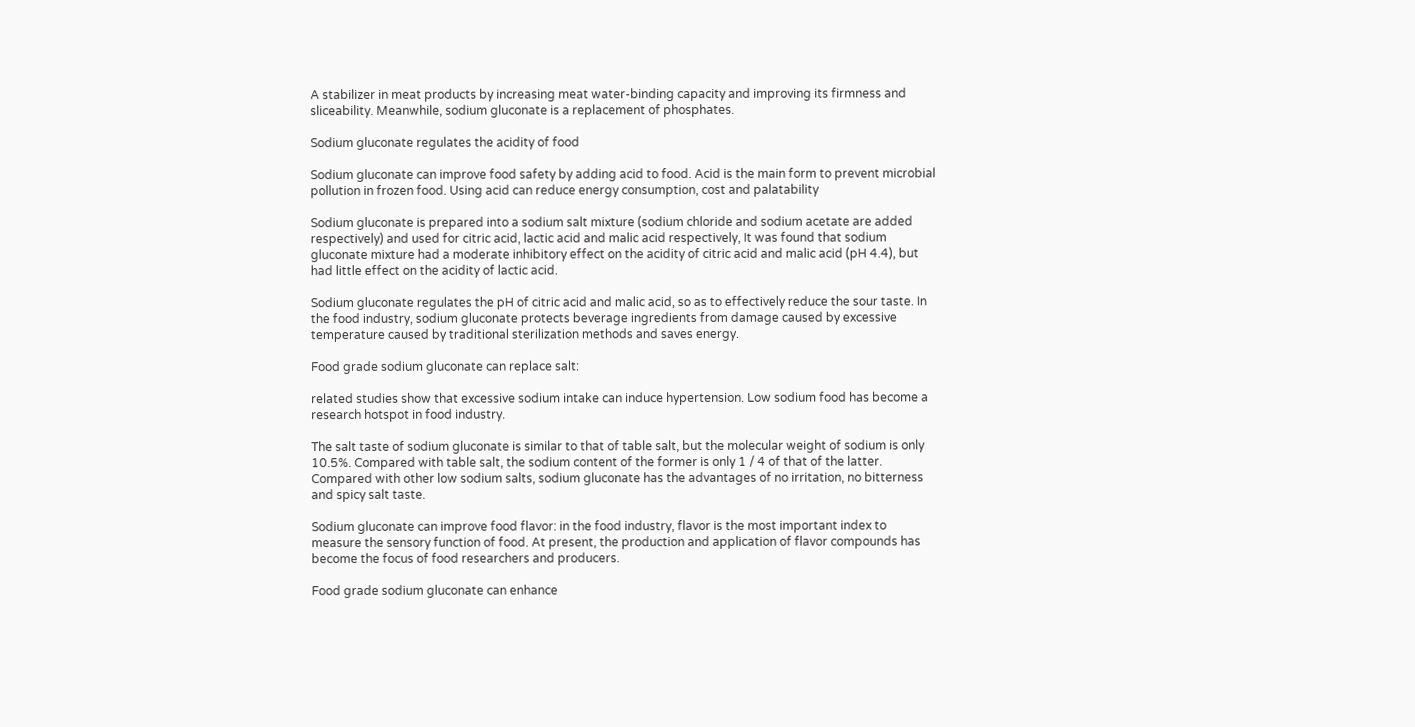A stabilizer in meat products by increasing meat water-binding capacity and improving its firmness and sliceability. Meanwhile, sodium gluconate is a replacement of phosphates.

Sodium gluconate regulates the acidity of food

Sodium gluconate can improve food safety by adding acid to food. Acid is the main form to prevent microbial pollution in frozen food. Using acid can reduce energy consumption, cost and palatability

Sodium gluconate is prepared into a sodium salt mixture (sodium chloride and sodium acetate are added respectively) and used for citric acid, lactic acid and malic acid respectively, It was found that sodium gluconate mixture had a moderate inhibitory effect on the acidity of citric acid and malic acid (pH 4.4), but had little effect on the acidity of lactic acid.

Sodium gluconate regulates the pH of citric acid and malic acid, so as to effectively reduce the sour taste. In the food industry, sodium gluconate protects beverage ingredients from damage caused by excessive temperature caused by traditional sterilization methods and saves energy.

Food grade sodium gluconate can replace salt:

related studies show that excessive sodium intake can induce hypertension. Low sodium food has become a research hotspot in food industry.

The salt taste of sodium gluconate is similar to that of table salt, but the molecular weight of sodium is only 10.5%. Compared with table salt, the sodium content of the former is only 1 / 4 of that of the latter. Compared with other low sodium salts, sodium gluconate has the advantages of no irritation, no bitterness and spicy salt taste.

Sodium gluconate can improve food flavor: in the food industry, flavor is the most important index to measure the sensory function of food. At present, the production and application of flavor compounds has become the focus of food researchers and producers.

Food grade sodium gluconate can enhance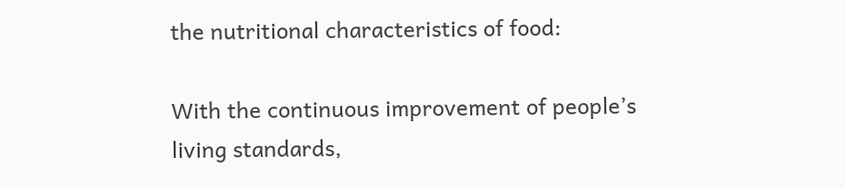the nutritional characteristics of food:

With the continuous improvement of people’s living standards,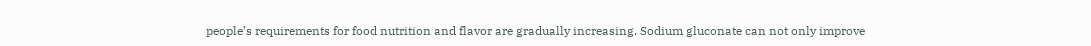people’s requirements for food nutrition and flavor are gradually increasing. Sodium gluconate can not only improve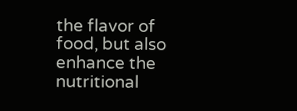the flavor of food, but also enhance the nutritional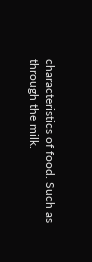characteristics of food. Such as through the milk.